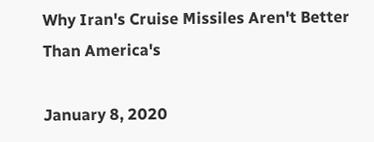Why Iran's Cruise Missiles Aren't Better Than America's

January 8, 2020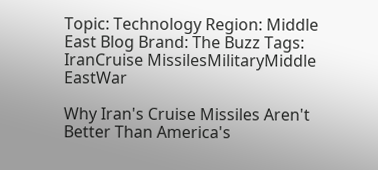Topic: Technology Region: Middle East Blog Brand: The Buzz Tags: IranCruise MissilesMilitaryMiddle EastWar

Why Iran's Cruise Missiles Aren't Better Than America's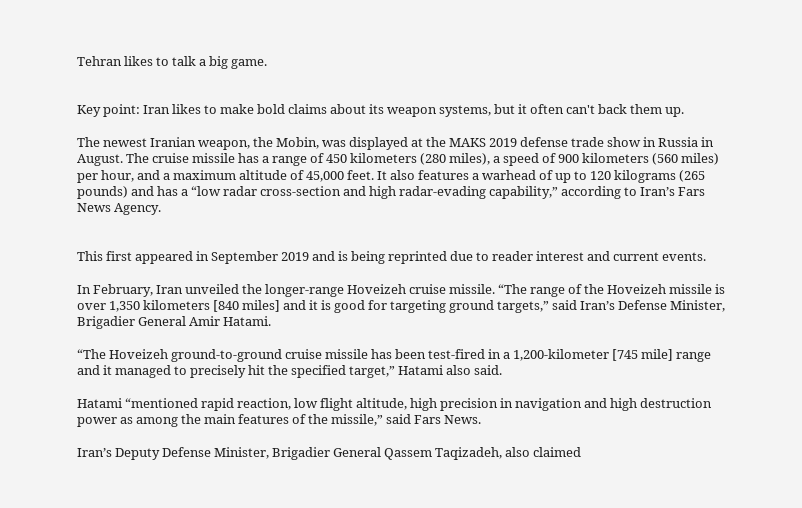Tehran likes to talk a big game.


Key point: Iran likes to make bold claims about its weapon systems, but it often can't back them up.

The newest Iranian weapon, the Mobin, was displayed at the MAKS 2019 defense trade show in Russia in August. The cruise missile has a range of 450 kilometers (280 miles), a speed of 900 kilometers (560 miles) per hour, and a maximum altitude of 45,000 feet. It also features a warhead of up to 120 kilograms (265 pounds) and has a “low radar cross-section and high radar-evading capability,” according to Iran’s Fars News Agency.


This first appeared in September 2019 and is being reprinted due to reader interest and current events.

In February, Iran unveiled the longer-range Hoveizeh cruise missile. “The range of the Hoveizeh missile is over 1,350 kilometers [840 miles] and it is good for targeting ground targets,” said Iran’s Defense Minister, Brigadier General Amir Hatami.

“The Hoveizeh ground-to-ground cruise missile has been test-fired in a 1,200-kilometer [745 mile] range and it managed to precisely hit the specified target,” Hatami also said.

Hatami “mentioned rapid reaction, low flight altitude, high precision in navigation and high destruction power as among the main features of the missile,” said Fars News.

Iran’s Deputy Defense Minister, Brigadier General Qassem Taqizadeh, also claimed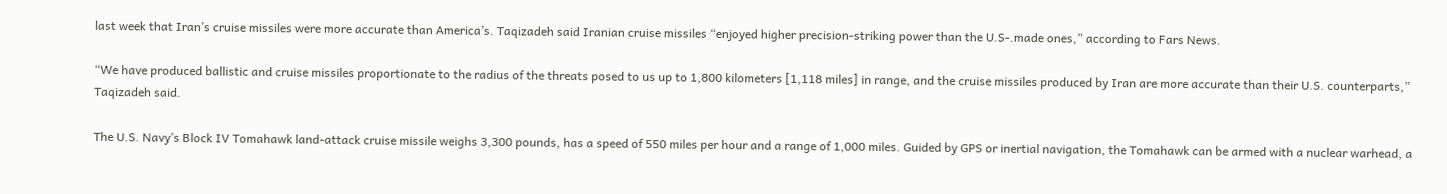last week that Iran’s cruise missiles were more accurate than America’s. Taqizadeh said Iranian cruise missiles “enjoyed higher precision-striking power than the U.S-.made ones,” according to Fars News.

“We have produced ballistic and cruise missiles proportionate to the radius of the threats posed to us up to 1,800 kilometers [1,118 miles] in range, and the cruise missiles produced by Iran are more accurate than their U.S. counterparts,” Taqizadeh said.

The U.S. Navy’s Block IV Tomahawk land-attack cruise missile weighs 3,300 pounds, has a speed of 550 miles per hour and a range of 1,000 miles. Guided by GPS or inertial navigation, the Tomahawk can be armed with a nuclear warhead, a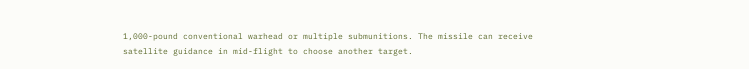1,000-pound conventional warhead or multiple submunitions. The missile can receive satellite guidance in mid-flight to choose another target.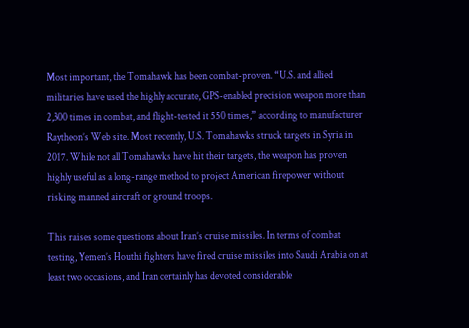Most important, the Tomahawk has been combat-proven. “U.S. and allied militaries have used the highly accurate, GPS-enabled precision weapon more than 2,300 times in combat, and flight-tested it 550 times,” according to manufacturer Raytheon’s Web site. Most recently, U.S. Tomahawks struck targets in Syria in 2017. While not all Tomahawks have hit their targets, the weapon has proven highly useful as a long-range method to project American firepower without risking manned aircraft or ground troops.

This raises some questions about Iran’s cruise missiles. In terms of combat testing, Yemen’s Houthi fighters have fired cruise missiles into Saudi Arabia on at least two occasions, and Iran certainly has devoted considerable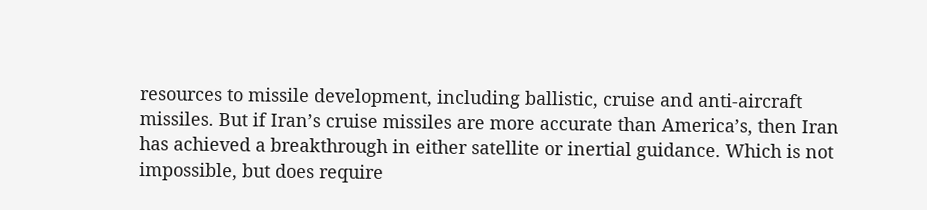resources to missile development, including ballistic, cruise and anti-aircraft missiles. But if Iran’s cruise missiles are more accurate than America’s, then Iran has achieved a breakthrough in either satellite or inertial guidance. Which is not impossible, but does require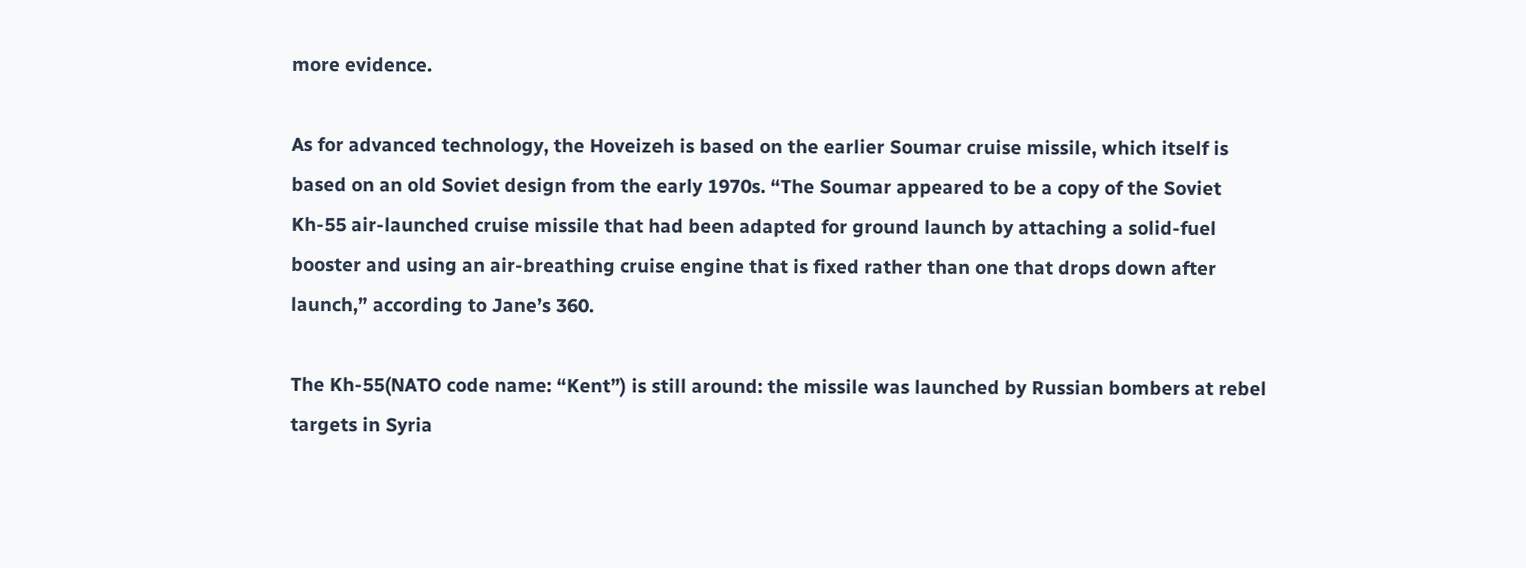more evidence.

As for advanced technology, the Hoveizeh is based on the earlier Soumar cruise missile, which itself is based on an old Soviet design from the early 1970s. “The Soumar appeared to be a copy of the Soviet Kh-55 air-launched cruise missile that had been adapted for ground launch by attaching a solid-fuel booster and using an air-breathing cruise engine that is fixed rather than one that drops down after launch,” according to Jane’s 360.

The Kh-55(NATO code name: “Kent”) is still around: the missile was launched by Russian bombers at rebel targets in Syria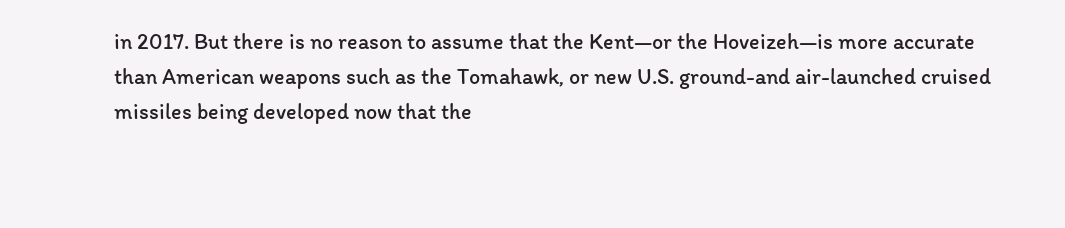in 2017. But there is no reason to assume that the Kent—or the Hoveizeh—is more accurate than American weapons such as the Tomahawk, or new U.S. ground-and air-launched cruised missiles being developed now that the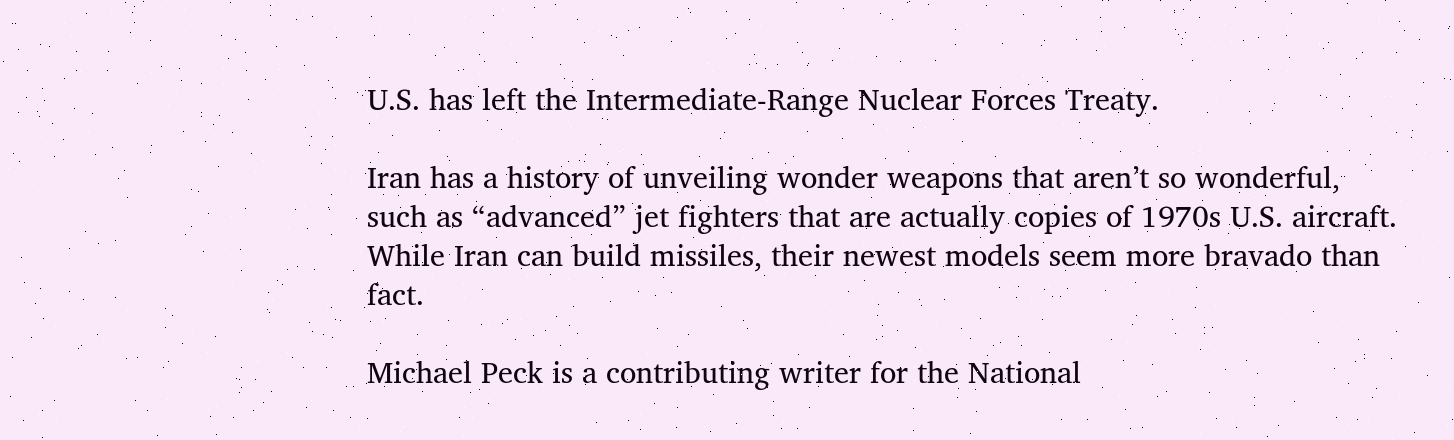U.S. has left the Intermediate-Range Nuclear Forces Treaty.

Iran has a history of unveiling wonder weapons that aren’t so wonderful, such as “advanced” jet fighters that are actually copies of 1970s U.S. aircraft. While Iran can build missiles, their newest models seem more bravado than fact.

Michael Peck is a contributing writer for the National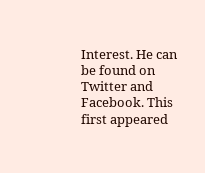Interest. He can be found on Twitter and Facebook. This first appeared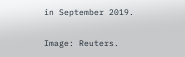in September 2019.

Image: Reuters.